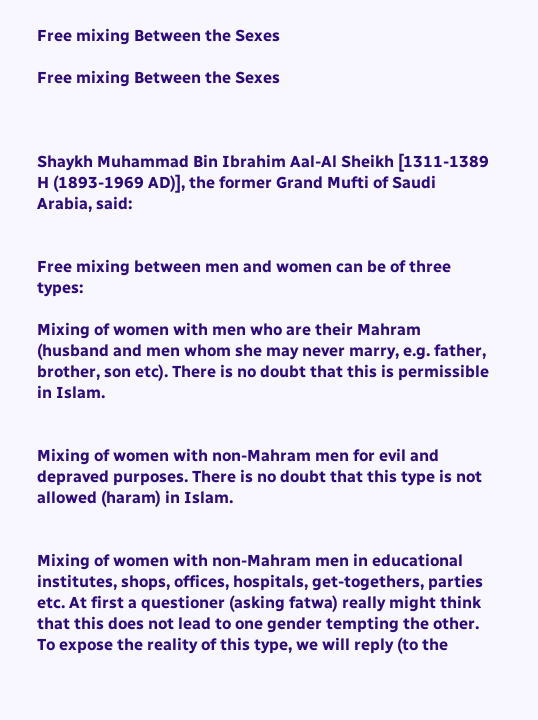Free mixing Between the Sexes

Free mixing Between the Sexes



Shaykh Muhammad Bin Ibrahim Aal-Al Sheikh [1311-1389 H (1893-1969 AD)], the former Grand Mufti of Saudi Arabia, said:


Free mixing between men and women can be of three types:

Mixing of women with men who are their Mahram (husband and men whom she may never marry, e.g. father, brother, son etc). There is no doubt that this is permissible in Islam.


Mixing of women with non-Mahram men for evil and depraved purposes. There is no doubt that this type is not allowed (haram) in Islam.


Mixing of women with non-Mahram men in educational institutes, shops, offices, hospitals, get-togethers, parties etc. At first a questioner (asking fatwa) really might think that this does not lead to one gender tempting the other. To expose the reality of this type, we will reply (to the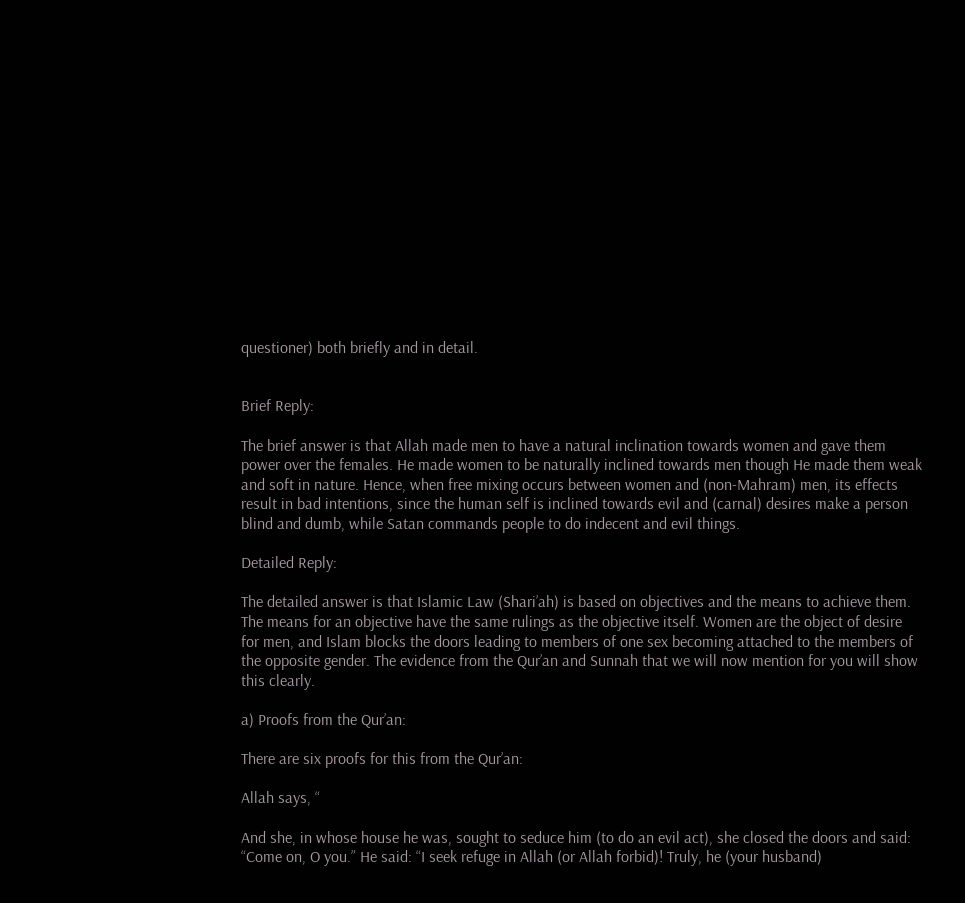questioner) both briefly and in detail.


Brief Reply:

The brief answer is that Allah made men to have a natural inclination towards women and gave them power over the females. He made women to be naturally inclined towards men though He made them weak and soft in nature. Hence, when free mixing occurs between women and (non-Mahram) men, its effects result in bad intentions, since the human self is inclined towards evil and (carnal) desires make a person blind and dumb, while Satan commands people to do indecent and evil things.

Detailed Reply:

The detailed answer is that Islamic Law (Shari’ah) is based on objectives and the means to achieve them. The means for an objective have the same rulings as the objective itself. Women are the object of desire for men, and Islam blocks the doors leading to members of one sex becoming attached to the members of the opposite gender. The evidence from the Qur’an and Sunnah that we will now mention for you will show this clearly.

a) Proofs from the Qur’an:

There are six proofs for this from the Qur’an:

Allah says, “

And she, in whose house he was, sought to seduce him (to do an evil act), she closed the doors and said: “Come on, O you.” He said: “I seek refuge in Allah (or Allah forbid)! Truly, he (your husband)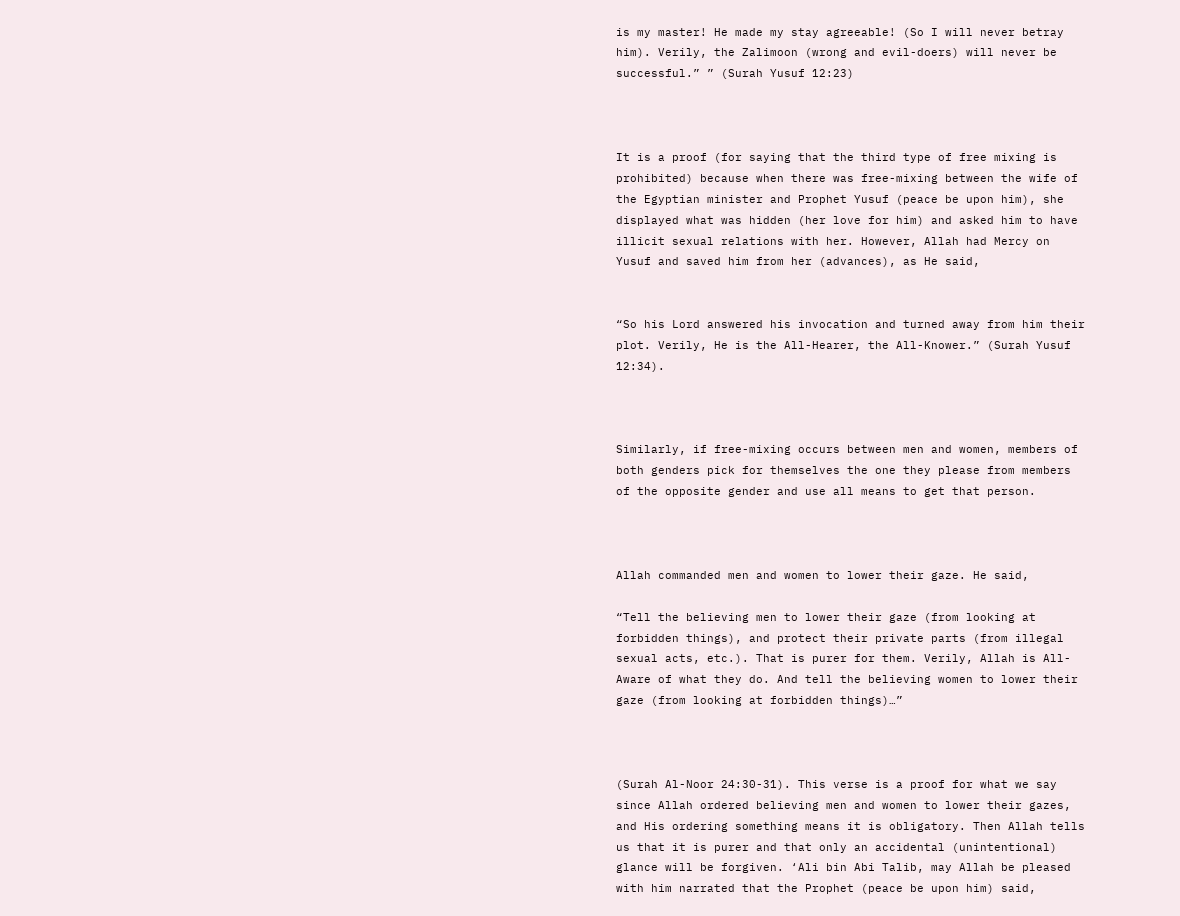is my master! He made my stay agreeable! (So I will never betray him). Verily, the Zalimoon (wrong and evil-doers) will never be successful.” ” (Surah Yusuf 12:23)



It is a proof (for saying that the third type of free mixing is prohibited) because when there was free-mixing between the wife of the Egyptian minister and Prophet Yusuf (peace be upon him), she displayed what was hidden (her love for him) and asked him to have illicit sexual relations with her. However, Allah had Mercy on Yusuf and saved him from her (advances), as He said,


“So his Lord answered his invocation and turned away from him their plot. Verily, He is the All-Hearer, the All-Knower.” (Surah Yusuf 12:34).



Similarly, if free-mixing occurs between men and women, members of both genders pick for themselves the one they please from members of the opposite gender and use all means to get that person.



Allah commanded men and women to lower their gaze. He said,

“Tell the believing men to lower their gaze (from looking at forbidden things), and protect their private parts (from illegal sexual acts, etc.). That is purer for them. Verily, Allah is All-Aware of what they do. And tell the believing women to lower their gaze (from looking at forbidden things)…”



(Surah Al-Noor 24:30-31). This verse is a proof for what we say since Allah ordered believing men and women to lower their gazes, and His ordering something means it is obligatory. Then Allah tells us that it is purer and that only an accidental (unintentional) glance will be forgiven. ‘Ali bin Abi Talib, may Allah be pleased with him narrated that the Prophet (peace be upon him) said,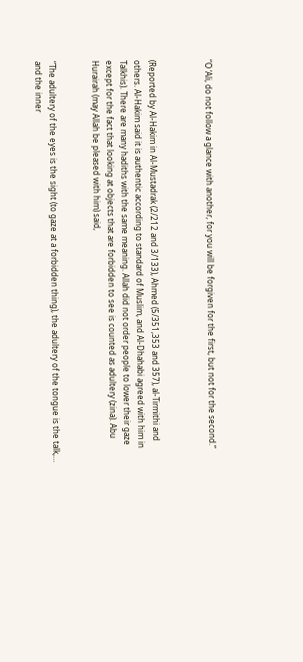“O ‘Ali, do not follow a glance with another, for you will be forgiven for the first, but not for the second.”



(Reported by Al-Hakim in Al-Mustadrak (2/212 and 3/133), Ahmed (5/351,353 and 357), al-Tirmithi and others. Al-Hakim said it is authentic according to standard of Muslim, and Al-Dhahabi agreed with him in Talkhis). There are many hadiths with the same meaning. Allah did not order people to lower their gaze except for the fact that looking at objects that are forbidden to see is counted as adultery (zina). Abu Hurairah (may Allah be pleased with him) said,


“The adultery of the eyes is the sight (to gaze at a forbidden thing), the adultery of the tongue is the talk,… and the inner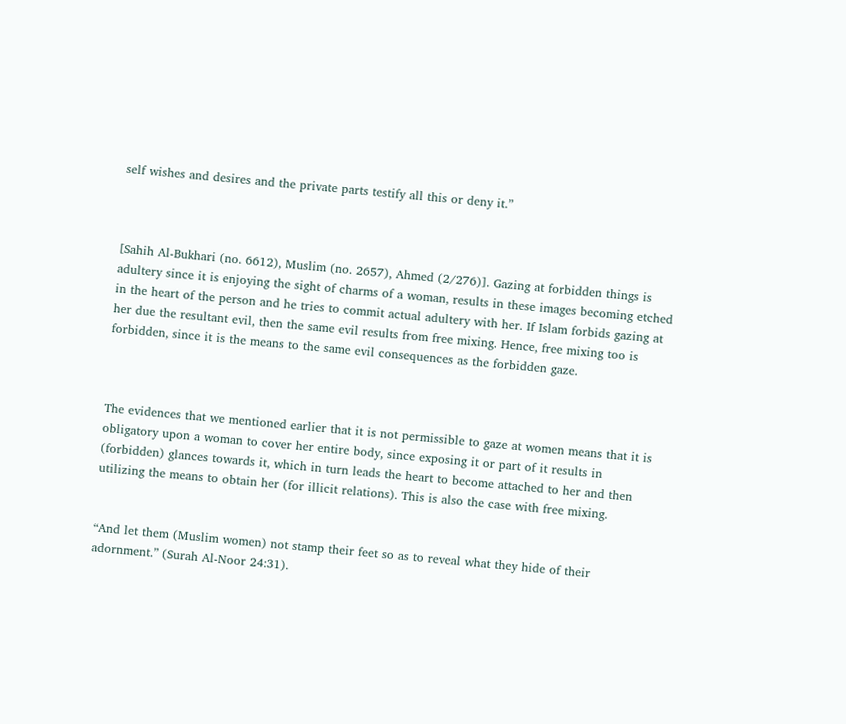self wishes and desires and the private parts testify all this or deny it.”



[Sahih Al-Bukhari (no. 6612), Muslim (no. 2657), Ahmed (2/276)]. Gazing at forbidden things is adultery since it is enjoying the sight of charms of a woman, results in these images becoming etched in the heart of the person and he tries to commit actual adultery with her. If Islam forbids gazing at her due the resultant evil, then the same evil results from free mixing. Hence, free mixing too is forbidden, since it is the means to the same evil consequences as the forbidden gaze.



The evidences that we mentioned earlier that it is not permissible to gaze at women means that it is obligatory upon a woman to cover her entire body, since exposing it or part of it results in (forbidden) glances towards it, which in turn leads the heart to become attached to her and then utilizing the means to obtain her (for illicit relations). This is also the case with free mixing.


“And let them (Muslim women) not stamp their feet so as to reveal what they hide of their adornment.” (Surah Al-Noor 24:31).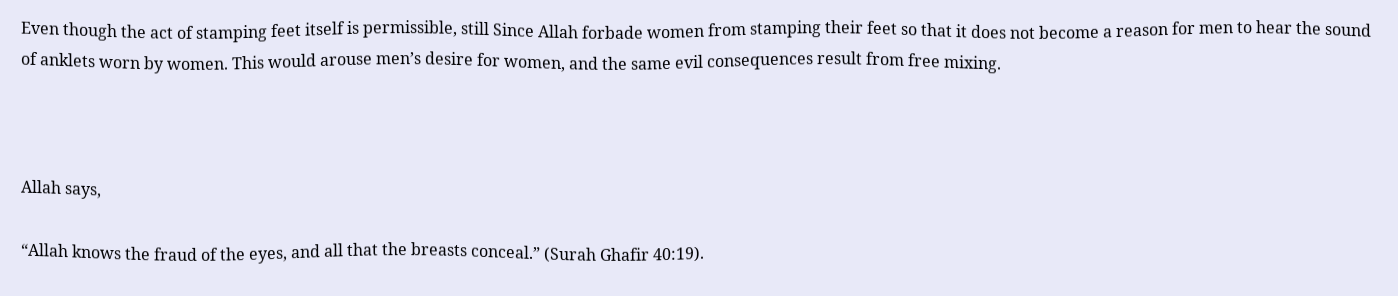Even though the act of stamping feet itself is permissible, still Since Allah forbade women from stamping their feet so that it does not become a reason for men to hear the sound of anklets worn by women. This would arouse men’s desire for women, and the same evil consequences result from free mixing.



Allah says,

“Allah knows the fraud of the eyes, and all that the breasts conceal.” (Surah Ghafir 40:19).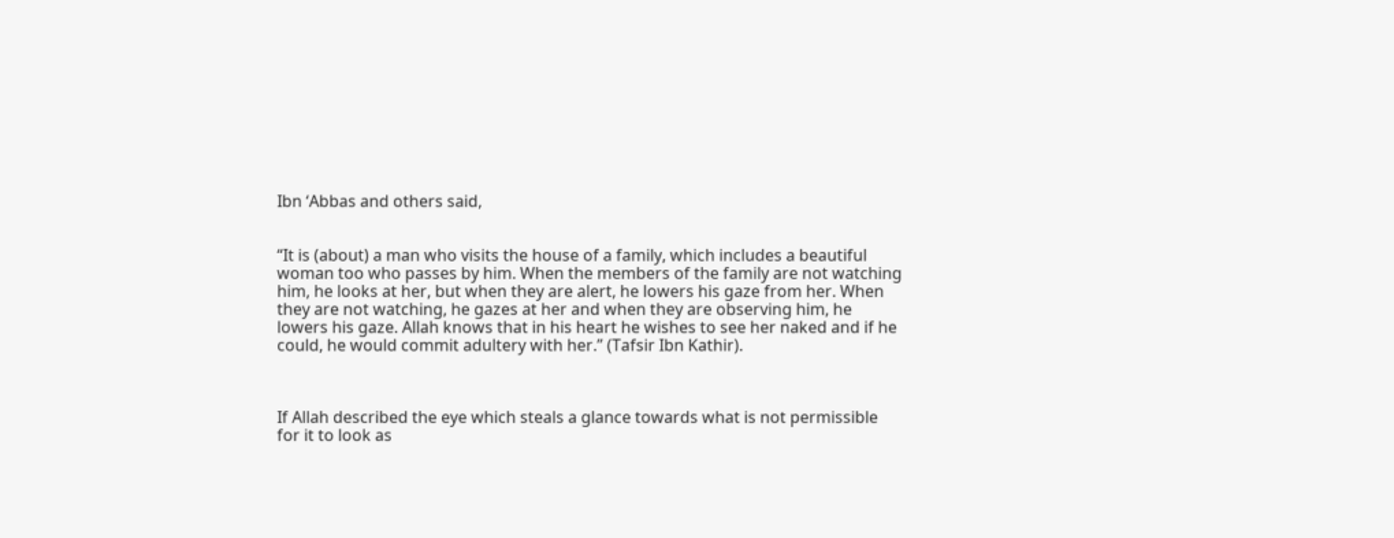Ibn ‘Abbas and others said,


“It is (about) a man who visits the house of a family, which includes a beautiful woman too who passes by him. When the members of the family are not watching him, he looks at her, but when they are alert, he lowers his gaze from her. When they are not watching, he gazes at her and when they are observing him, he lowers his gaze. Allah knows that in his heart he wishes to see her naked and if he could, he would commit adultery with her.” (Tafsir Ibn Kathir).



If Allah described the eye which steals a glance towards what is not permissible for it to look as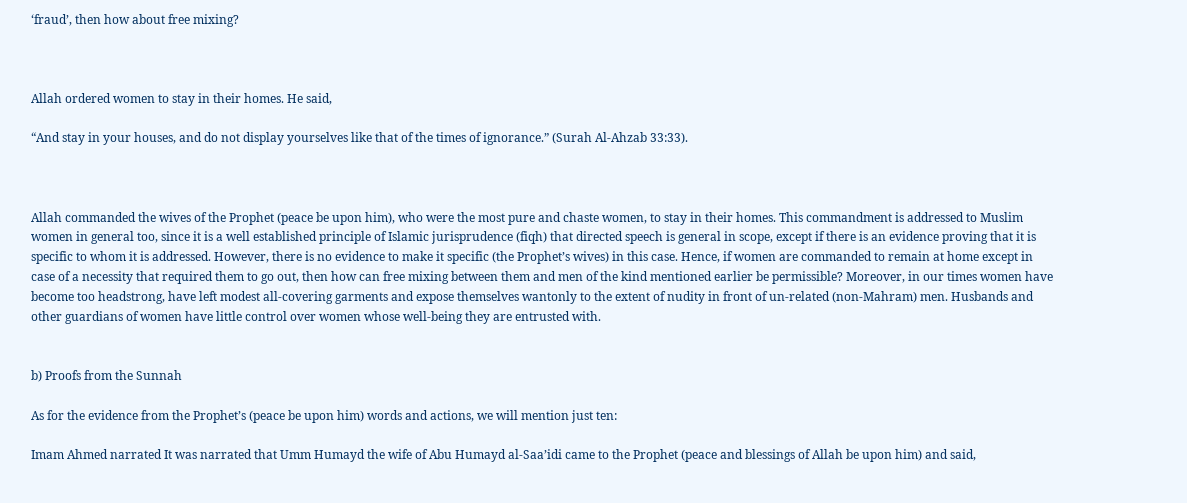‘fraud’, then how about free mixing?



Allah ordered women to stay in their homes. He said,

“And stay in your houses, and do not display yourselves like that of the times of ignorance.” (Surah Al-Ahzab 33:33).



Allah commanded the wives of the Prophet (peace be upon him), who were the most pure and chaste women, to stay in their homes. This commandment is addressed to Muslim women in general too, since it is a well established principle of Islamic jurisprudence (fiqh) that directed speech is general in scope, except if there is an evidence proving that it is specific to whom it is addressed. However, there is no evidence to make it specific (the Prophet’s wives) in this case. Hence, if women are commanded to remain at home except in case of a necessity that required them to go out, then how can free mixing between them and men of the kind mentioned earlier be permissible? Moreover, in our times women have become too headstrong, have left modest all-covering garments and expose themselves wantonly to the extent of nudity in front of un-related (non-Mahram) men. Husbands and other guardians of women have little control over women whose well-being they are entrusted with.


b) Proofs from the Sunnah

As for the evidence from the Prophet’s (peace be upon him) words and actions, we will mention just ten:

Imam Ahmed narrated It was narrated that Umm Humayd the wife of Abu Humayd al-Saa’idi came to the Prophet (peace and blessings of Allah be upon him) and said,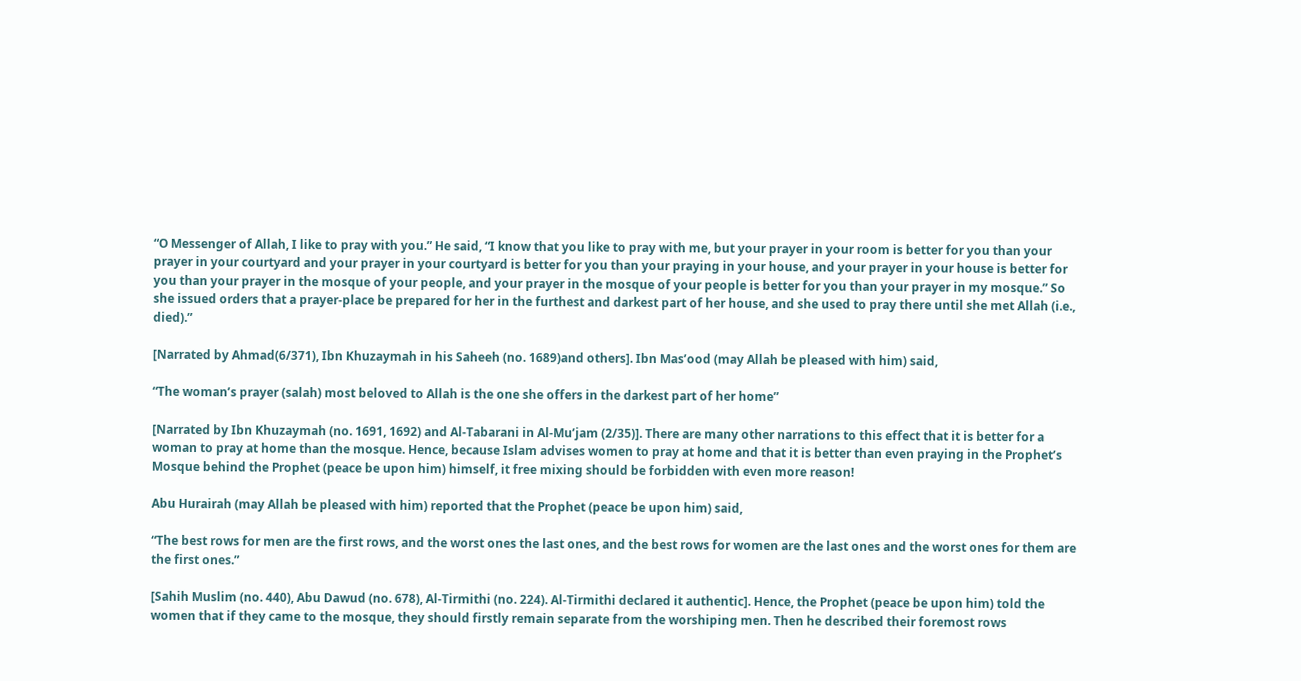“O Messenger of Allah, I like to pray with you.” He said, “I know that you like to pray with me, but your prayer in your room is better for you than your prayer in your courtyard and your prayer in your courtyard is better for you than your praying in your house, and your prayer in your house is better for you than your prayer in the mosque of your people, and your prayer in the mosque of your people is better for you than your prayer in my mosque.” So she issued orders that a prayer-place be prepared for her in the furthest and darkest part of her house, and she used to pray there until she met Allah (i.e., died).”

[Narrated by Ahmad(6/371), Ibn Khuzaymah in his Saheeh (no. 1689)and others]. Ibn Mas’ood (may Allah be pleased with him) said,

“The woman’s prayer (salah) most beloved to Allah is the one she offers in the darkest part of her home”

[Narrated by Ibn Khuzaymah (no. 1691, 1692) and Al-Tabarani in Al-Mu’jam (2/35)]. There are many other narrations to this effect that it is better for a woman to pray at home than the mosque. Hence, because Islam advises women to pray at home and that it is better than even praying in the Prophet’s Mosque behind the Prophet (peace be upon him) himself, it free mixing should be forbidden with even more reason!

Abu Hurairah (may Allah be pleased with him) reported that the Prophet (peace be upon him) said,

“The best rows for men are the first rows, and the worst ones the last ones, and the best rows for women are the last ones and the worst ones for them are the first ones.”

[Sahih Muslim (no. 440), Abu Dawud (no. 678), Al-Tirmithi (no. 224). Al-Tirmithi declared it authentic]. Hence, the Prophet (peace be upon him) told the women that if they came to the mosque, they should firstly remain separate from the worshiping men. Then he described their foremost rows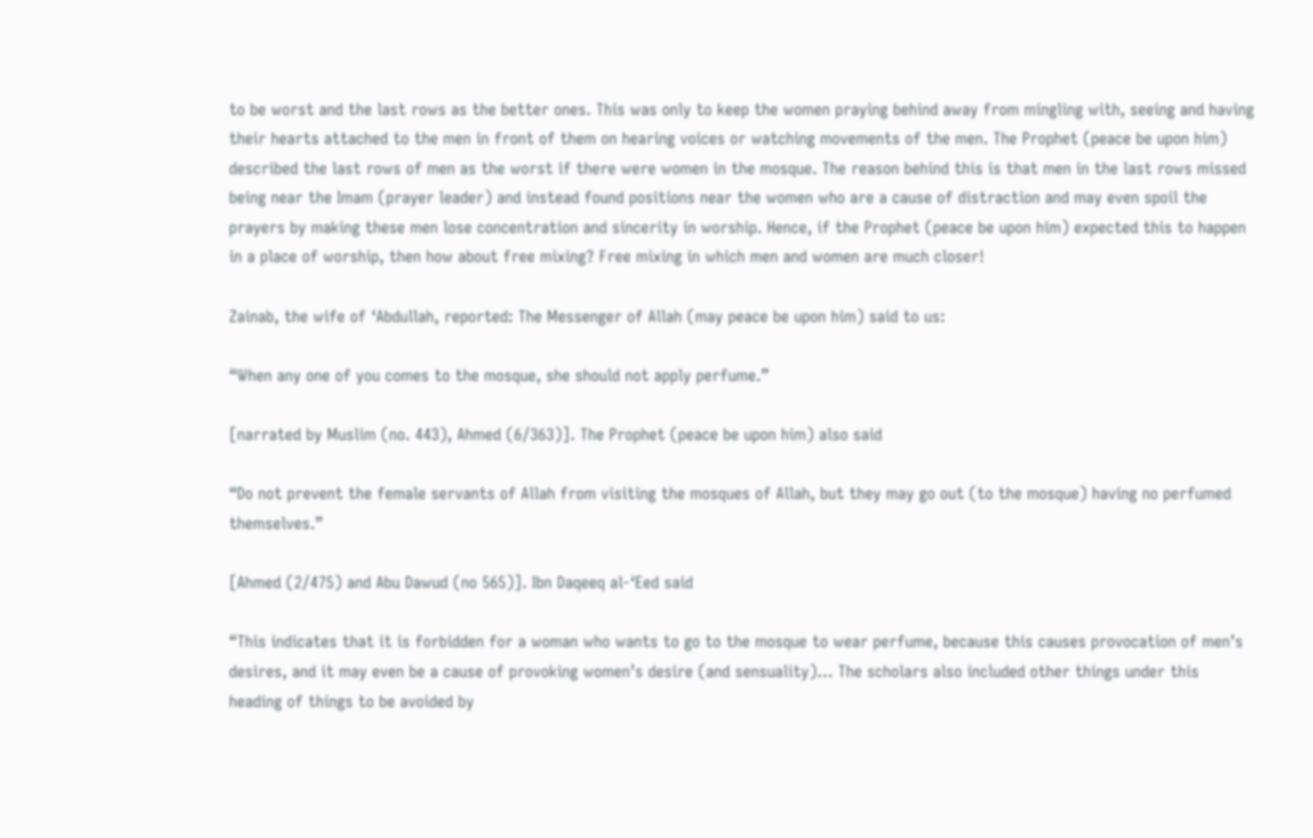to be worst and the last rows as the better ones. This was only to keep the women praying behind away from mingling with, seeing and having their hearts attached to the men in front of them on hearing voices or watching movements of the men. The Prophet (peace be upon him) described the last rows of men as the worst if there were women in the mosque. The reason behind this is that men in the last rows missed being near the Imam (prayer leader) and instead found positions near the women who are a cause of distraction and may even spoil the prayers by making these men lose concentration and sincerity in worship. Hence, if the Prophet (peace be upon him) expected this to happen in a place of worship, then how about free mixing? Free mixing in which men and women are much closer!

Zainab, the wife of ‘Abdullah, reported: The Messenger of Allah (may peace be upon him) said to us:

“When any one of you comes to the mosque, she should not apply perfume.”

[narrated by Muslim (no. 443), Ahmed (6/363)]. The Prophet (peace be upon him) also said

“Do not prevent the female servants of Allah from visiting the mosques of Allah, but they may go out (to the mosque) having no perfumed themselves.”

[Ahmed (2/475) and Abu Dawud (no 565)]. Ibn Daqeeq al-‘Eed said

“This indicates that it is forbidden for a woman who wants to go to the mosque to wear perfume, because this causes provocation of men’s desires, and it may even be a cause of provoking women’s desire (and sensuality)… The scholars also included other things under this heading of things to be avoided by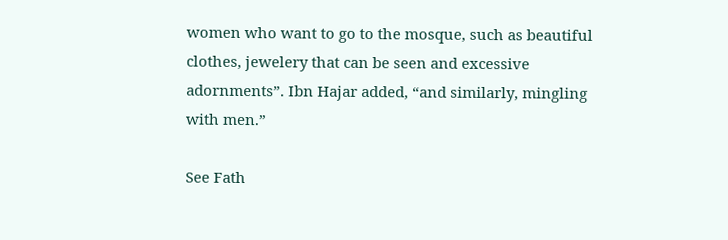women who want to go to the mosque, such as beautiful clothes, jewelery that can be seen and excessive adornments”. Ibn Hajar added, “and similarly, mingling with men.”

See Fath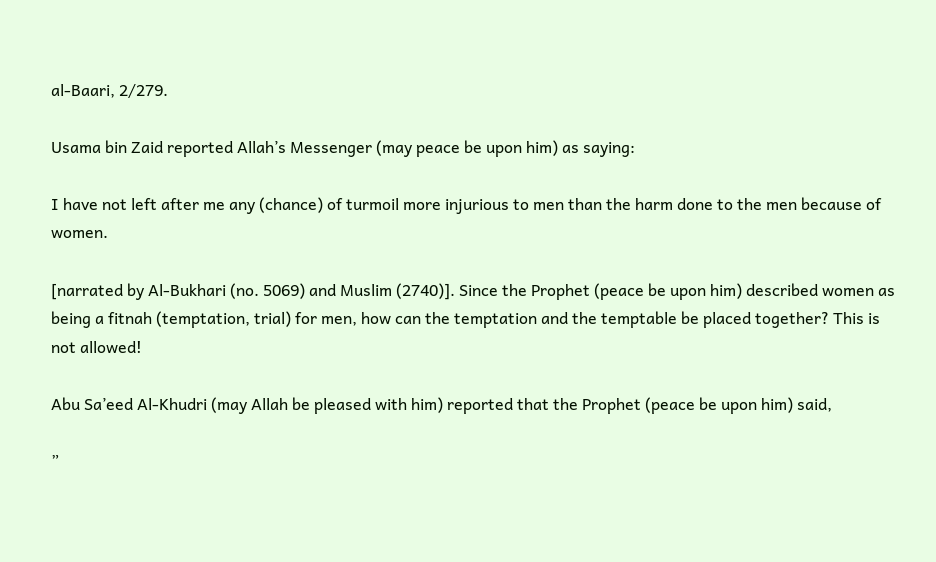al-Baari, 2/279.

Usama bin Zaid reported Allah’s Messenger (may peace be upon him) as saying:

I have not left after me any (chance) of turmoil more injurious to men than the harm done to the men because of women.

[narrated by Al-Bukhari (no. 5069) and Muslim (2740)]. Since the Prophet (peace be upon him) described women as being a fitnah (temptation, trial) for men, how can the temptation and the temptable be placed together? This is not allowed!

Abu Sa’eed Al-Khudri (may Allah be pleased with him) reported that the Prophet (peace be upon him) said,

”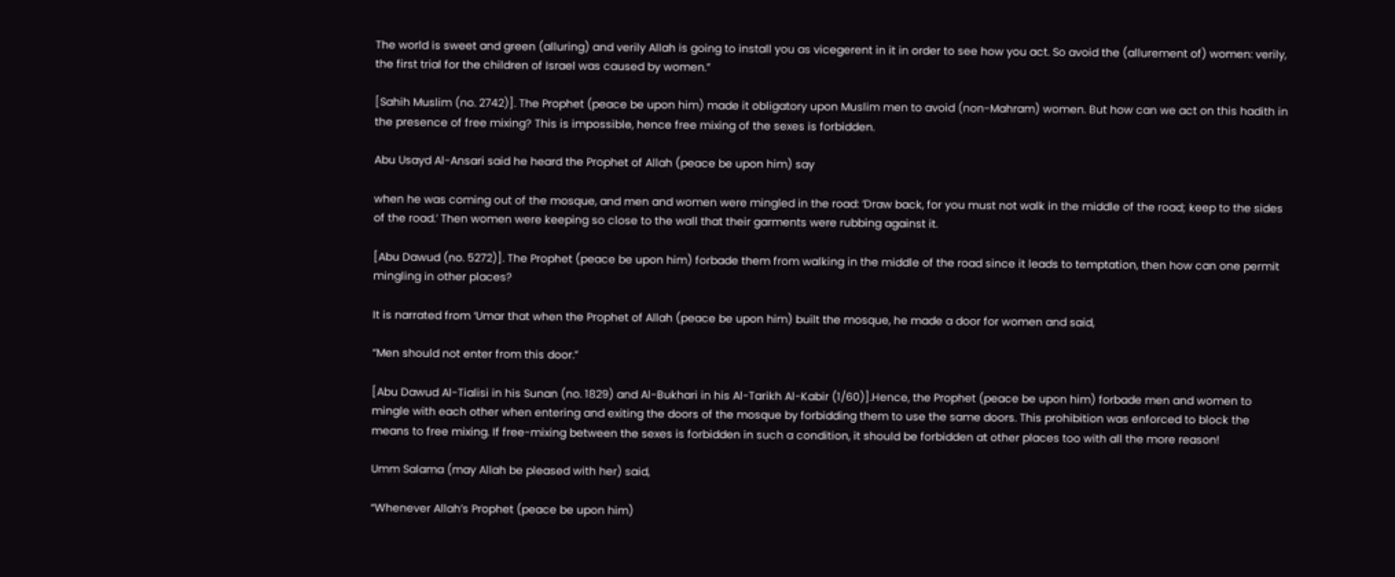The world is sweet and green (alluring) and verily Allah is going to install you as vicegerent in it in order to see how you act. So avoid the (allurement of) women: verily, the first trial for the children of Israel was caused by women.”

[Sahih Muslim (no. 2742)]. The Prophet (peace be upon him) made it obligatory upon Muslim men to avoid (non-Mahram) women. But how can we act on this hadith in the presence of free mixing? This is impossible, hence free mixing of the sexes is forbidden.

Abu Usayd Al-Ansari said he heard the Prophet of Allah (peace be upon him) say

when he was coming out of the mosque, and men and women were mingled in the road: ‘Draw back, for you must not walk in the middle of the road; keep to the sides of the road.’ Then women were keeping so close to the wall that their garments were rubbing against it.

[Abu Dawud (no. 5272)]. The Prophet (peace be upon him) forbade them from walking in the middle of the road since it leads to temptation, then how can one permit mingling in other places?

It is narrated from ‘Umar that when the Prophet of Allah (peace be upon him) built the mosque, he made a door for women and said,

“Men should not enter from this door.”

[Abu Dawud Al-Tialisi in his Sunan (no. 1829) and Al-Bukhari in his Al-Tarikh Al-Kabir (1/60)].Hence, the Prophet (peace be upon him) forbade men and women to mingle with each other when entering and exiting the doors of the mosque by forbidding them to use the same doors. This prohibition was enforced to block the means to free mixing. If free-mixing between the sexes is forbidden in such a condition, it should be forbidden at other places too with all the more reason!

Umm Salama (may Allah be pleased with her) said,

“Whenever Allah’s Prophet (peace be upon him)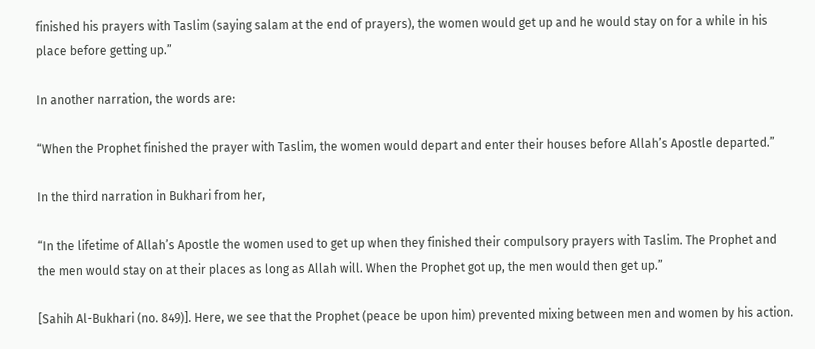finished his prayers with Taslim (saying salam at the end of prayers), the women would get up and he would stay on for a while in his place before getting up.”

In another narration, the words are:

“When the Prophet finished the prayer with Taslim, the women would depart and enter their houses before Allah’s Apostle departed.”

In the third narration in Bukhari from her,

“In the lifetime of Allah’s Apostle the women used to get up when they finished their compulsory prayers with Taslim. The Prophet and the men would stay on at their places as long as Allah will. When the Prophet got up, the men would then get up.”

[Sahih Al-Bukhari (no. 849)]. Here, we see that the Prophet (peace be upon him) prevented mixing between men and women by his action.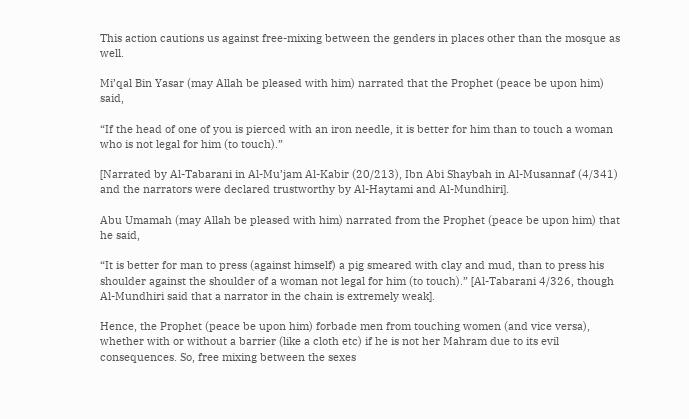This action cautions us against free-mixing between the genders in places other than the mosque as well.

Mi’qal Bin Yasar (may Allah be pleased with him) narrated that the Prophet (peace be upon him) said,

“If the head of one of you is pierced with an iron needle, it is better for him than to touch a woman who is not legal for him (to touch).”

[Narrated by Al-Tabarani in Al-Mu’jam Al-Kabir (20/213), Ibn Abi Shaybah in Al-Musannaf (4/341) and the narrators were declared trustworthy by Al-Haytami and Al-Mundhiri].

Abu Umamah (may Allah be pleased with him) narrated from the Prophet (peace be upon him) that he said,

“It is better for man to press (against himself) a pig smeared with clay and mud, than to press his shoulder against the shoulder of a woman not legal for him (to touch).” [Al-Tabarani 4/326, though Al-Mundhiri said that a narrator in the chain is extremely weak].

Hence, the Prophet (peace be upon him) forbade men from touching women (and vice versa), whether with or without a barrier (like a cloth etc) if he is not her Mahram due to its evil consequences. So, free mixing between the sexes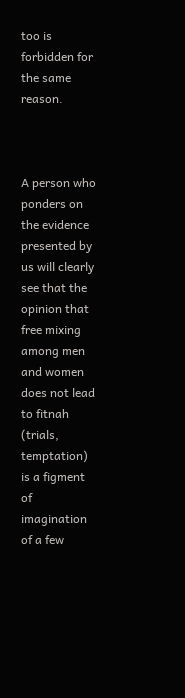too is forbidden for the same reason.



A person who ponders on the evidence presented by us will clearly see that the opinion that free mixing among men and women does not lead to fitnah (trials, temptation) is a figment of imagination of a few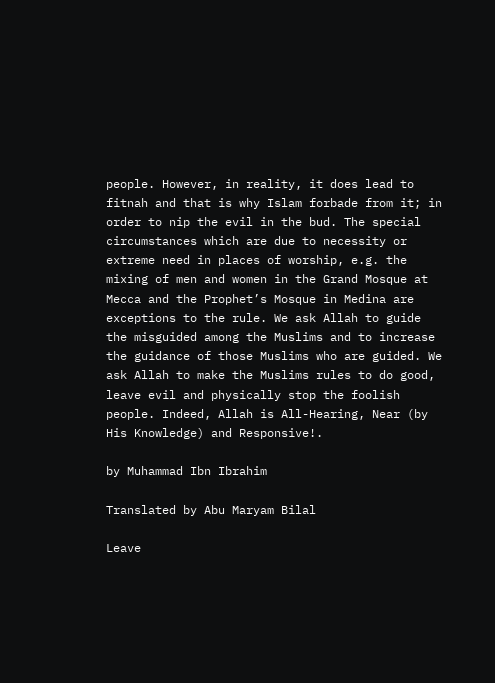people. However, in reality, it does lead to fitnah and that is why Islam forbade from it; in order to nip the evil in the bud. The special circumstances which are due to necessity or extreme need in places of worship, e.g. the mixing of men and women in the Grand Mosque at Mecca and the Prophet’s Mosque in Medina are exceptions to the rule. We ask Allah to guide the misguided among the Muslims and to increase the guidance of those Muslims who are guided. We ask Allah to make the Muslims rules to do good, leave evil and physically stop the foolish people. Indeed, Allah is All-Hearing, Near (by His Knowledge) and Responsive!.

by Muhammad Ibn Ibrahim

Translated by Abu Maryam Bilal

Leave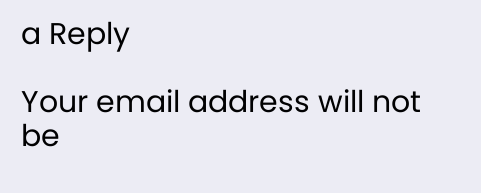a Reply

Your email address will not be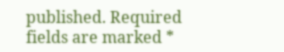published. Required fields are marked *